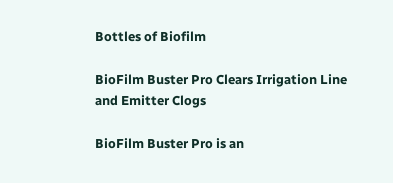Bottles of Biofilm

BioFilm Buster Pro Clears Irrigation Line and Emitter Clogs

BioFilm Buster Pro is an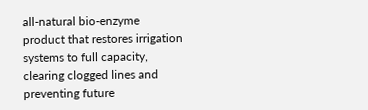all-natural bio-enzyme product that restores irrigation systems to full capacity, clearing clogged lines and preventing future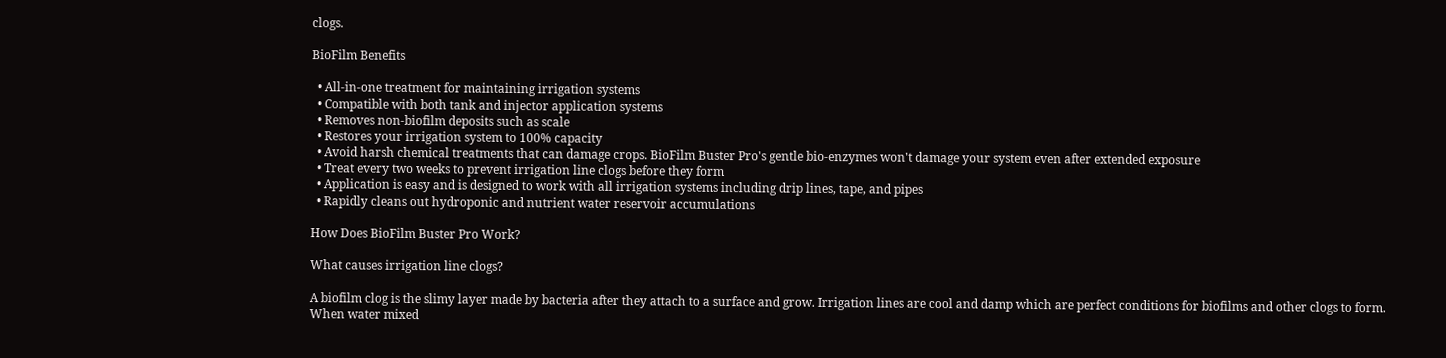clogs.

BioFilm Benefits

  • All-in-one treatment for maintaining irrigation systems
  • Compatible with both tank and injector application systems
  • Removes non-biofilm deposits such as scale
  • Restores your irrigation system to 100% capacity
  • Avoid harsh chemical treatments that can damage crops. BioFilm Buster Pro's gentle bio-enzymes won't damage your system even after extended exposure
  • Treat every two weeks to prevent irrigation line clogs before they form
  • Application is easy and is designed to work with all irrigation systems including drip lines, tape, and pipes
  • Rapidly cleans out hydroponic and nutrient water reservoir accumulations

How Does BioFilm Buster Pro Work?

What causes irrigation line clogs?

A biofilm clog is the slimy layer made by bacteria after they attach to a surface and grow. Irrigation lines are cool and damp which are perfect conditions for biofilms and other clogs to form. When water mixed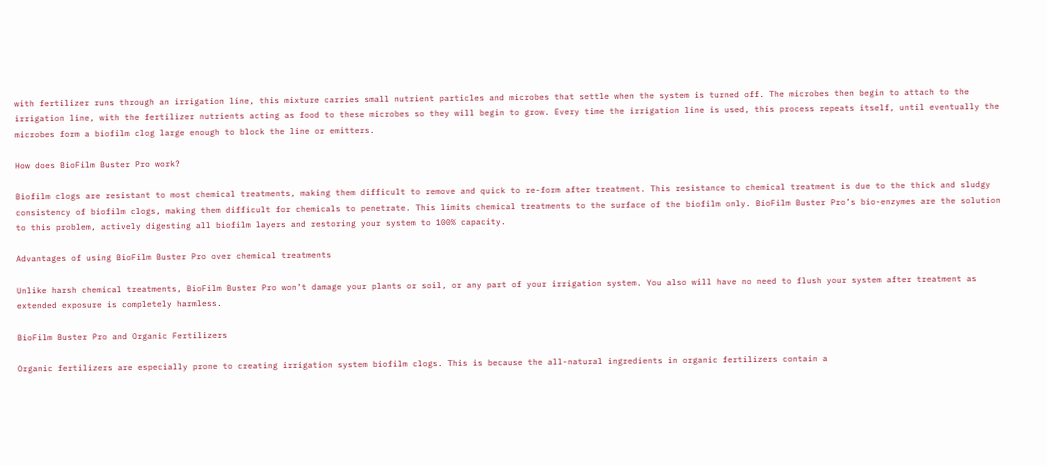with fertilizer runs through an irrigation line, this mixture carries small nutrient particles and microbes that settle when the system is turned off. The microbes then begin to attach to the irrigation line, with the fertilizer nutrients acting as food to these microbes so they will begin to grow. Every time the irrigation line is used, this process repeats itself, until eventually the microbes form a biofilm clog large enough to block the line or emitters.

How does BioFilm Buster Pro work?

Biofilm clogs are resistant to most chemical treatments, making them difficult to remove and quick to re-form after treatment. This resistance to chemical treatment is due to the thick and sludgy consistency of biofilm clogs, making them difficult for chemicals to penetrate. This limits chemical treatments to the surface of the biofilm only. BioFilm Buster Pro’s bio-enzymes are the solution to this problem, actively digesting all biofilm layers and restoring your system to 100% capacity.

Advantages of using BioFilm Buster Pro over chemical treatments

Unlike harsh chemical treatments, BioFilm Buster Pro won’t damage your plants or soil, or any part of your irrigation system. You also will have no need to flush your system after treatment as extended exposure is completely harmless.

BioFilm Buster Pro and Organic Fertilizers

Organic fertilizers are especially prone to creating irrigation system biofilm clogs. This is because the all-natural ingredients in organic fertilizers contain a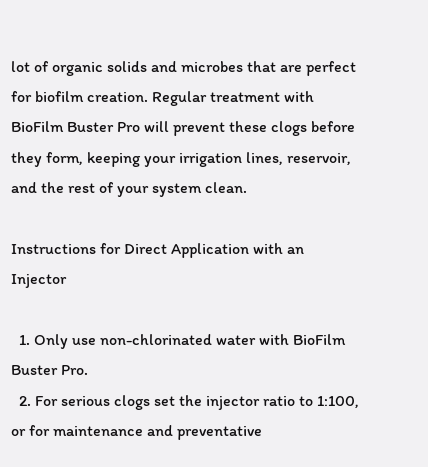lot of organic solids and microbes that are perfect for biofilm creation. Regular treatment with BioFilm Buster Pro will prevent these clogs before they form, keeping your irrigation lines, reservoir, and the rest of your system clean.

Instructions for Direct Application with an Injector

  1. Only use non-chlorinated water with BioFilm Buster Pro.
  2. For serious clogs set the injector ratio to 1:100, or for maintenance and preventative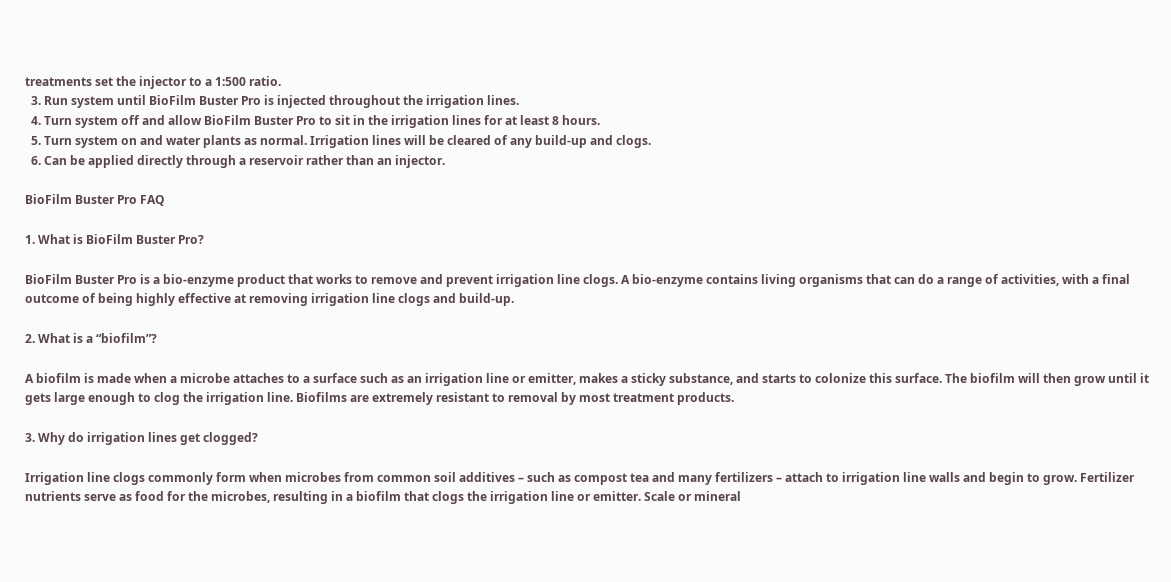treatments set the injector to a 1:500 ratio.
  3. Run system until BioFilm Buster Pro is injected throughout the irrigation lines.
  4. Turn system off and allow BioFilm Buster Pro to sit in the irrigation lines for at least 8 hours.
  5. Turn system on and water plants as normal. Irrigation lines will be cleared of any build-up and clogs.
  6. Can be applied directly through a reservoir rather than an injector.

BioFilm Buster Pro FAQ

1. What is BioFilm Buster Pro?

BioFilm Buster Pro is a bio-enzyme product that works to remove and prevent irrigation line clogs. A bio-enzyme contains living organisms that can do a range of activities, with a final outcome of being highly effective at removing irrigation line clogs and build-up.

2. What is a “biofilm”?

A biofilm is made when a microbe attaches to a surface such as an irrigation line or emitter, makes a sticky substance, and starts to colonize this surface. The biofilm will then grow until it gets large enough to clog the irrigation line. Biofilms are extremely resistant to removal by most treatment products.

3. Why do irrigation lines get clogged?

Irrigation line clogs commonly form when microbes from common soil additives – such as compost tea and many fertilizers – attach to irrigation line walls and begin to grow. Fertilizer nutrients serve as food for the microbes, resulting in a biofilm that clogs the irrigation line or emitter. Scale or mineral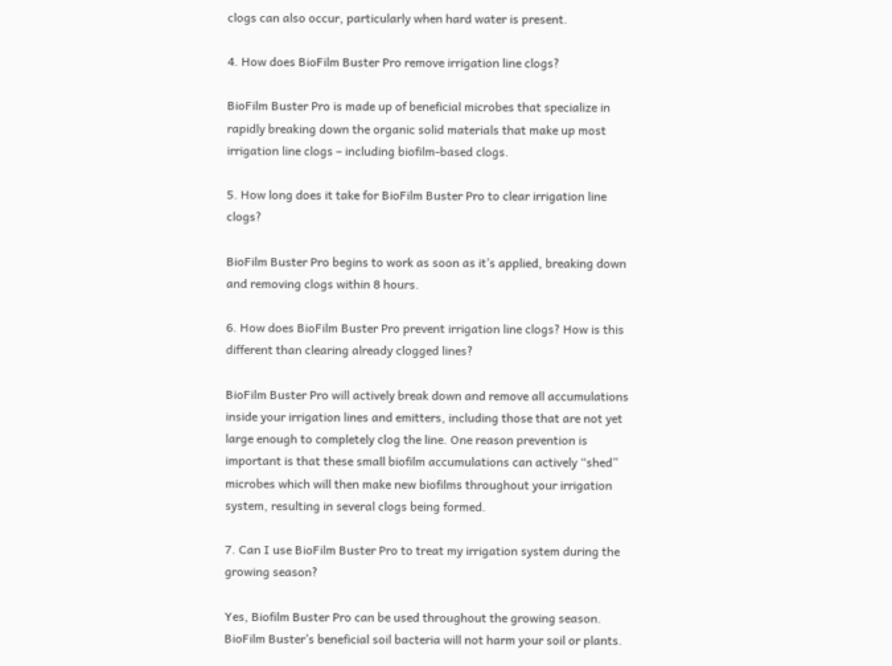clogs can also occur, particularly when hard water is present.

4. How does BioFilm Buster Pro remove irrigation line clogs?

BioFilm Buster Pro is made up of beneficial microbes that specialize in rapidly breaking down the organic solid materials that make up most irrigation line clogs – including biofilm-based clogs.

5. How long does it take for BioFilm Buster Pro to clear irrigation line clogs?

BioFilm Buster Pro begins to work as soon as it’s applied, breaking down and removing clogs within 8 hours.

6. How does BioFilm Buster Pro prevent irrigation line clogs? How is this different than clearing already clogged lines?

BioFilm Buster Pro will actively break down and remove all accumulations inside your irrigation lines and emitters, including those that are not yet large enough to completely clog the line. One reason prevention is important is that these small biofilm accumulations can actively “shed” microbes which will then make new biofilms throughout your irrigation system, resulting in several clogs being formed.

7. Can I use BioFilm Buster Pro to treat my irrigation system during the growing season?

Yes, Biofilm Buster Pro can be used throughout the growing season. BioFilm Buster’s beneficial soil bacteria will not harm your soil or plants.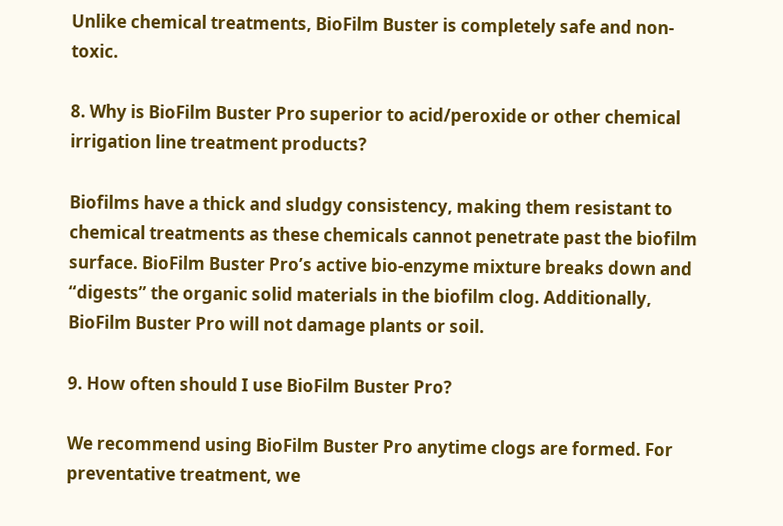Unlike chemical treatments, BioFilm Buster is completely safe and non-toxic.

8. Why is BioFilm Buster Pro superior to acid/peroxide or other chemical irrigation line treatment products?

Biofilms have a thick and sludgy consistency, making them resistant to chemical treatments as these chemicals cannot penetrate past the biofilm surface. BioFilm Buster Pro’s active bio-enzyme mixture breaks down and “digests” the organic solid materials in the biofilm clog. Additionally, BioFilm Buster Pro will not damage plants or soil.

9. How often should I use BioFilm Buster Pro?

We recommend using BioFilm Buster Pro anytime clogs are formed. For preventative treatment, we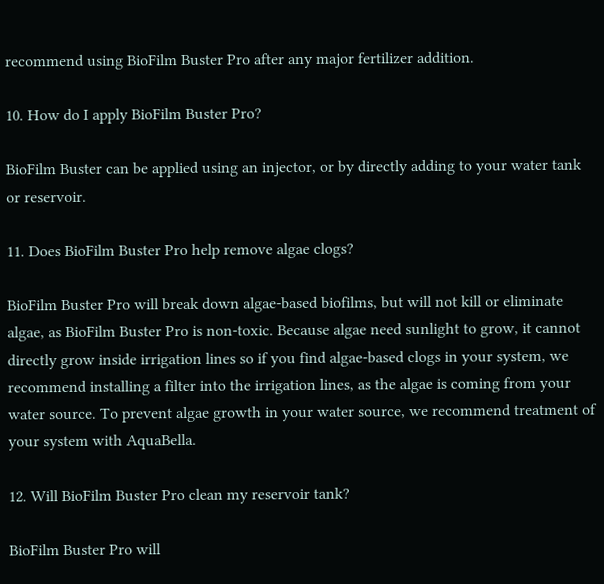recommend using BioFilm Buster Pro after any major fertilizer addition.

10. How do I apply BioFilm Buster Pro?

BioFilm Buster can be applied using an injector, or by directly adding to your water tank or reservoir.

11. Does BioFilm Buster Pro help remove algae clogs?

BioFilm Buster Pro will break down algae-based biofilms, but will not kill or eliminate algae, as BioFilm Buster Pro is non-toxic. Because algae need sunlight to grow, it cannot directly grow inside irrigation lines so if you find algae-based clogs in your system, we recommend installing a filter into the irrigation lines, as the algae is coming from your water source. To prevent algae growth in your water source, we recommend treatment of your system with AquaBella.

12. Will BioFilm Buster Pro clean my reservoir tank?

BioFilm Buster Pro will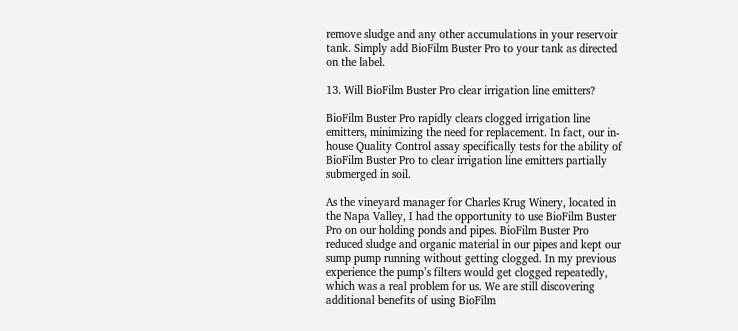remove sludge and any other accumulations in your reservoir tank. Simply add BioFilm Buster Pro to your tank as directed on the label.

13. Will BioFilm Buster Pro clear irrigation line emitters?

BioFilm Buster Pro rapidly clears clogged irrigation line emitters, minimizing the need for replacement. In fact, our in-house Quality Control assay specifically tests for the ability of BioFilm Buster Pro to clear irrigation line emitters partially submerged in soil.

As the vineyard manager for Charles Krug Winery, located in the Napa Valley, I had the opportunity to use BioFilm Buster Pro on our holding ponds and pipes. BioFilm Buster Pro reduced sludge and organic material in our pipes and kept our sump pump running without getting clogged. In my previous experience the pump’s filters would get clogged repeatedly, which was a real problem for us. We are still discovering additional benefits of using BioFilm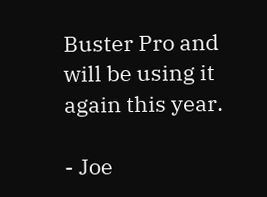Buster Pro and will be using it again this year.

- Joe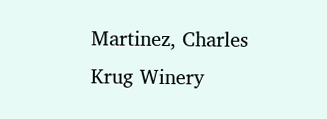Martinez, Charles Krug Winery